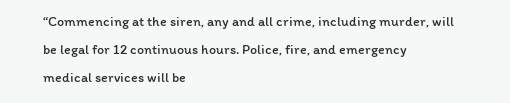“Commencing at the siren, any and all crime, including murder, will be legal for 12 continuous hours. Police, fire, and emergency medical services will be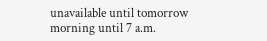unavailable until tomorrow morning until 7 a.m.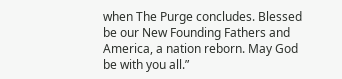when The Purge concludes. Blessed be our New Founding Fathers and America, a nation reborn. May God be with you all.”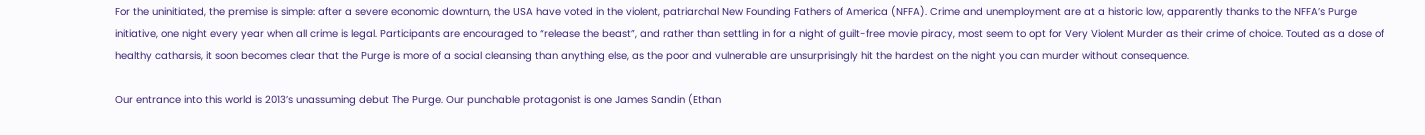For the uninitiated, the premise is simple: after a severe economic downturn, the USA have voted in the violent, patriarchal New Founding Fathers of America (NFFA). Crime and unemployment are at a historic low, apparently thanks to the NFFA’s Purge initiative, one night every year when all crime is legal. Participants are encouraged to “release the beast”, and rather than settling in for a night of guilt-free movie piracy, most seem to opt for Very Violent Murder as their crime of choice. Touted as a dose of healthy catharsis, it soon becomes clear that the Purge is more of a social cleansing than anything else, as the poor and vulnerable are unsurprisingly hit the hardest on the night you can murder without consequence.

Our entrance into this world is 2013’s unassuming debut The Purge. Our punchable protagonist is one James Sandin (Ethan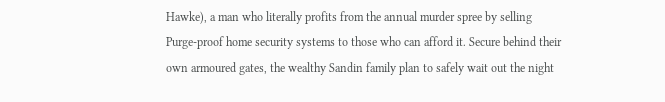Hawke), a man who literally profits from the annual murder spree by selling Purge-proof home security systems to those who can afford it. Secure behind their own armoured gates, the wealthy Sandin family plan to safely wait out the night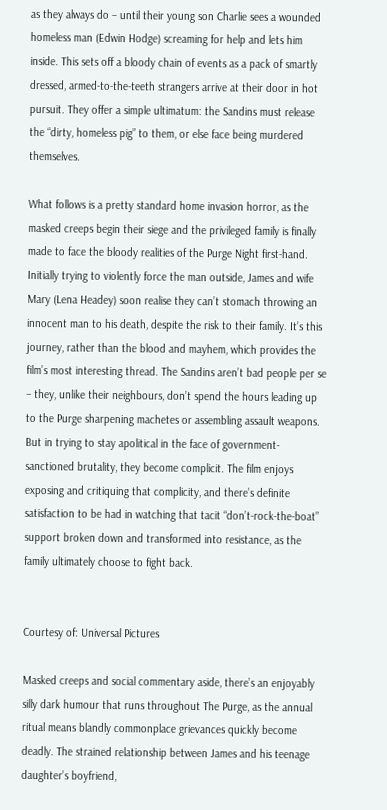as they always do – until their young son Charlie sees a wounded homeless man (Edwin Hodge) screaming for help and lets him inside. This sets off a bloody chain of events as a pack of smartly dressed, armed-to-the-teeth strangers arrive at their door in hot pursuit. They offer a simple ultimatum: the Sandins must release the “dirty, homeless pig” to them, or else face being murdered themselves.

What follows is a pretty standard home invasion horror, as the masked creeps begin their siege and the privileged family is finally made to face the bloody realities of the Purge Night first-hand. Initially trying to violently force the man outside, James and wife Mary (Lena Headey) soon realise they can’t stomach throwing an innocent man to his death, despite the risk to their family. It’s this journey, rather than the blood and mayhem, which provides the film’s most interesting thread. The Sandins aren’t bad people per se – they, unlike their neighbours, don’t spend the hours leading up to the Purge sharpening machetes or assembling assault weapons. But in trying to stay apolitical in the face of government-sanctioned brutality, they become complicit. The film enjoys exposing and critiquing that complicity, and there’s definite satisfaction to be had in watching that tacit “don’t-rock-the-boat” support broken down and transformed into resistance, as the family ultimately choose to fight back.


Courtesy of: Universal Pictures

Masked creeps and social commentary aside, there’s an enjoyably silly dark humour that runs throughout The Purge, as the annual ritual means blandly commonplace grievances quickly become deadly. The strained relationship between James and his teenage daughter’s boyfriend,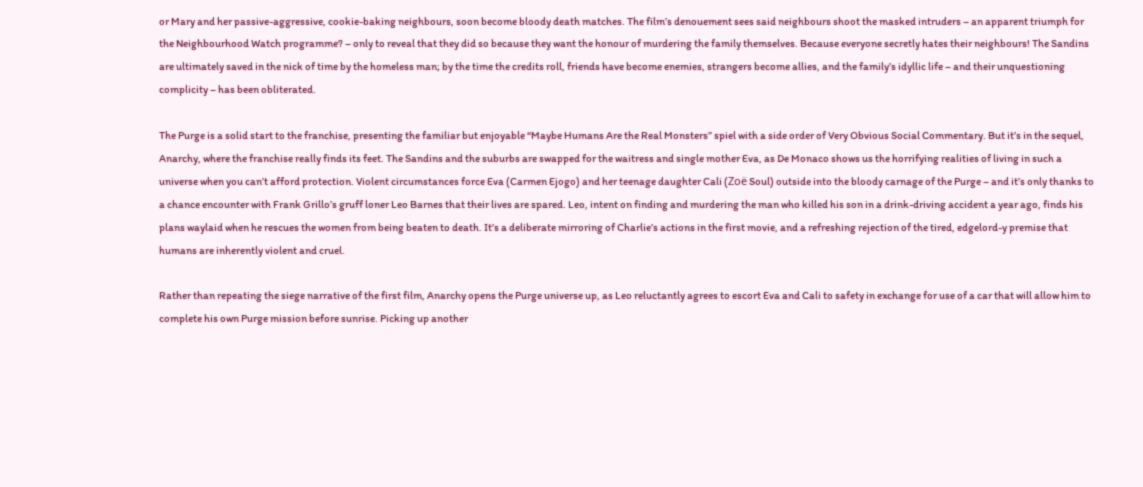or Mary and her passive-aggressive, cookie-baking neighbours, soon become bloody death matches. The film’s denouement sees said neighbours shoot the masked intruders – an apparent triumph for the Neighbourhood Watch programme? – only to reveal that they did so because they want the honour of murdering the family themselves. Because everyone secretly hates their neighbours! The Sandins are ultimately saved in the nick of time by the homeless man; by the time the credits roll, friends have become enemies, strangers become allies, and the family’s idyllic life – and their unquestioning complicity – has been obliterated.

The Purge is a solid start to the franchise, presenting the familiar but enjoyable “Maybe Humans Are the Real Monsters” spiel with a side order of Very Obvious Social Commentary. But it’s in the sequel, Anarchy, where the franchise really finds its feet. The Sandins and the suburbs are swapped for the waitress and single mother Eva, as De Monaco shows us the horrifying realities of living in such a universe when you can’t afford protection. Violent circumstances force Eva (Carmen Ejogo) and her teenage daughter Cali (Zoë Soul) outside into the bloody carnage of the Purge – and it’s only thanks to a chance encounter with Frank Grillo’s gruff loner Leo Barnes that their lives are spared. Leo, intent on finding and murdering the man who killed his son in a drink-driving accident a year ago, finds his plans waylaid when he rescues the women from being beaten to death. It’s a deliberate mirroring of Charlie’s actions in the first movie, and a refreshing rejection of the tired, edgelord-y premise that humans are inherently violent and cruel.

Rather than repeating the siege narrative of the first film, Anarchy opens the Purge universe up, as Leo reluctantly agrees to escort Eva and Cali to safety in exchange for use of a car that will allow him to complete his own Purge mission before sunrise. Picking up another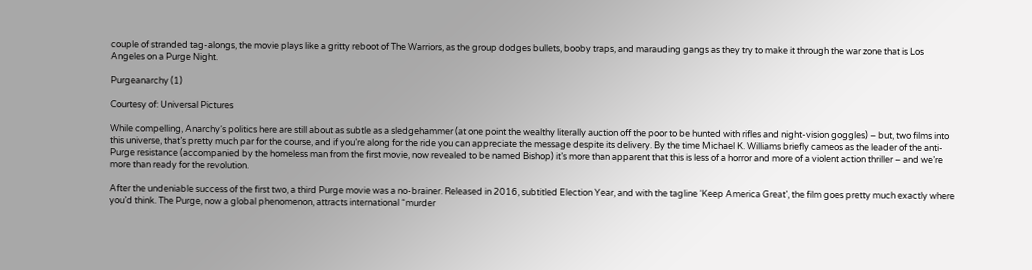couple of stranded tag-alongs, the movie plays like a gritty reboot of The Warriors, as the group dodges bullets, booby traps, and marauding gangs as they try to make it through the war zone that is Los Angeles on a Purge Night.

Purgeanarchy (1)

Courtesy of: Universal Pictures

While compelling, Anarchy‘s politics here are still about as subtle as a sledgehammer (at one point the wealthy literally auction off the poor to be hunted with rifles and night-vision goggles) – but, two films into this universe, that’s pretty much par for the course, and if you’re along for the ride you can appreciate the message despite its delivery. By the time Michael K. Williams briefly cameos as the leader of the anti-Purge resistance (accompanied by the homeless man from the first movie, now revealed to be named Bishop) it’s more than apparent that this is less of a horror and more of a violent action thriller – and we’re more than ready for the revolution.

After the undeniable success of the first two, a third Purge movie was a no-brainer. Released in 2016, subtitled Election Year, and with the tagline ‘Keep America Great’, the film goes pretty much exactly where you’d think. The Purge, now a global phenomenon, attracts international “murder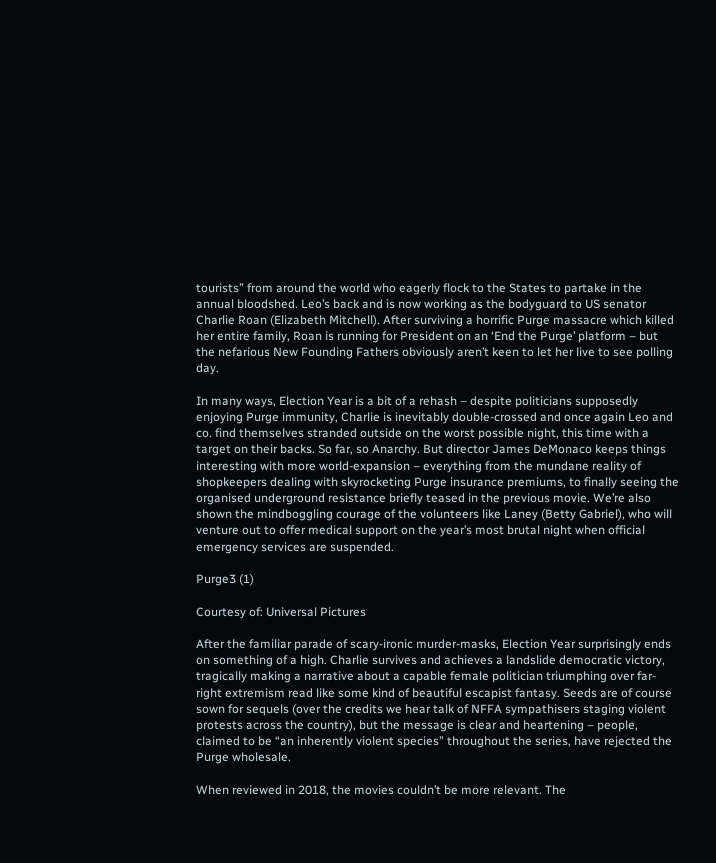tourists” from around the world who eagerly flock to the States to partake in the annual bloodshed. Leo’s back and is now working as the bodyguard to US senator Charlie Roan (Elizabeth Mitchell). After surviving a horrific Purge massacre which killed her entire family, Roan is running for President on an ‘End the Purge’ platform – but the nefarious New Founding Fathers obviously aren’t keen to let her live to see polling day.

In many ways, Election Year is a bit of a rehash – despite politicians supposedly enjoying Purge immunity, Charlie is inevitably double-crossed and once again Leo and co. find themselves stranded outside on the worst possible night, this time with a target on their backs. So far, so Anarchy. But director James DeMonaco keeps things interesting with more world-expansion – everything from the mundane reality of shopkeepers dealing with skyrocketing Purge insurance premiums, to finally seeing the organised underground resistance briefly teased in the previous movie. We’re also shown the mindboggling courage of the volunteers like Laney (Betty Gabriel), who will venture out to offer medical support on the year’s most brutal night when official emergency services are suspended.

Purge3 (1)

Courtesy of: Universal Pictures

After the familiar parade of scary-ironic murder-masks, Election Year surprisingly ends on something of a high. Charlie survives and achieves a landslide democratic victory, tragically making a narrative about a capable female politician triumphing over far-right extremism read like some kind of beautiful escapist fantasy. Seeds are of course sown for sequels (over the credits we hear talk of NFFA sympathisers staging violent protests across the country), but the message is clear and heartening – people, claimed to be “an inherently violent species” throughout the series, have rejected the Purge wholesale.

When reviewed in 2018, the movies couldn’t be more relevant. The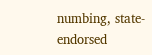numbing, state-endorsed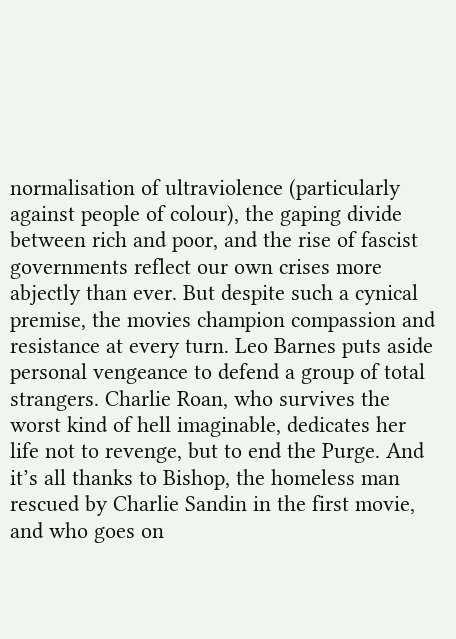normalisation of ultraviolence (particularly against people of colour), the gaping divide between rich and poor, and the rise of fascist governments reflect our own crises more abjectly than ever. But despite such a cynical premise, the movies champion compassion and resistance at every turn. Leo Barnes puts aside personal vengeance to defend a group of total strangers. Charlie Roan, who survives the worst kind of hell imaginable, dedicates her life not to revenge, but to end the Purge. And it’s all thanks to Bishop, the homeless man rescued by Charlie Sandin in the first movie, and who goes on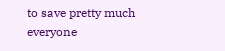to save pretty much everyone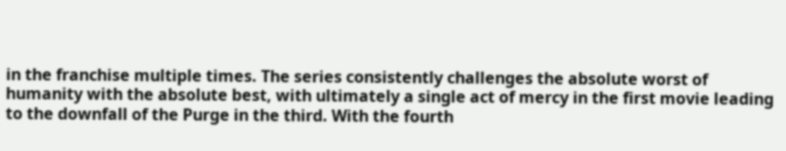in the franchise multiple times. The series consistently challenges the absolute worst of humanity with the absolute best, with ultimately a single act of mercy in the first movie leading to the downfall of the Purge in the third. With the fourth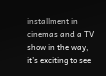installment in cinemas and a TV show in the way, it’s exciting to see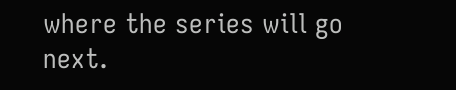where the series will go next.